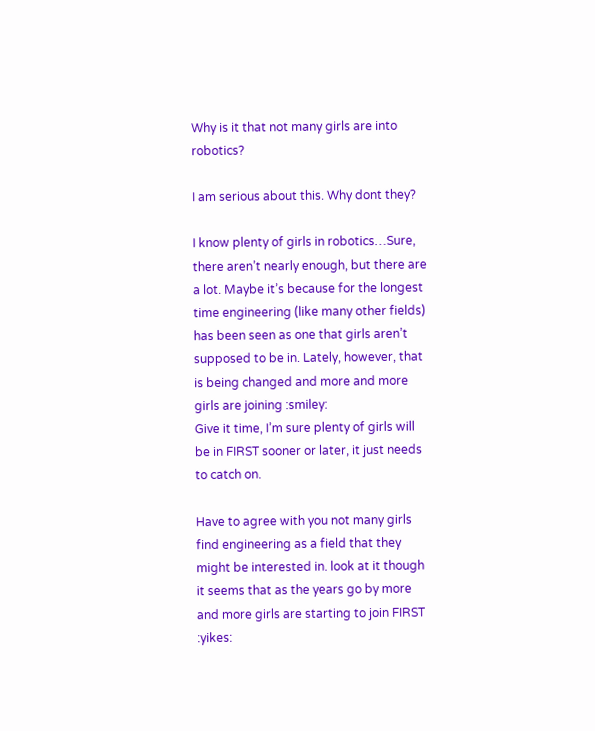Why is it that not many girls are into robotics?

I am serious about this. Why dont they?

I know plenty of girls in robotics…Sure, there aren’t nearly enough, but there are a lot. Maybe it’s because for the longest time engineering (like many other fields) has been seen as one that girls aren’t supposed to be in. Lately, however, that is being changed and more and more girls are joining :smiley:
Give it time, I’m sure plenty of girls will be in FIRST sooner or later, it just needs to catch on.

Have to agree with you not many girls find engineering as a field that they might be interested in. look at it though it seems that as the years go by more and more girls are starting to join FIRST :yikes: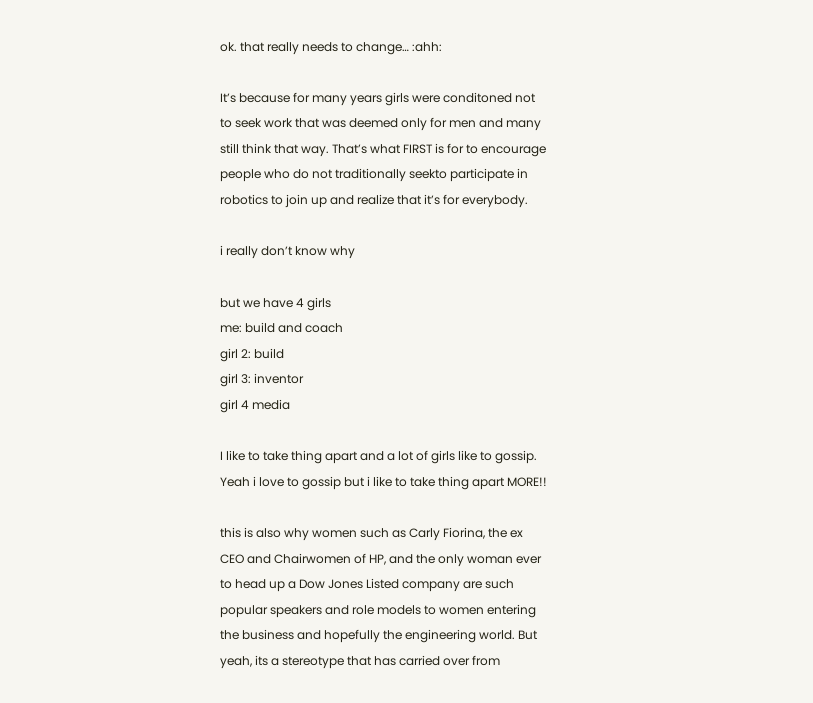ok. that really needs to change… :ahh:

It’s because for many years girls were conditoned not to seek work that was deemed only for men and many still think that way. That’s what FIRST is for to encourage people who do not traditionally seekto participate in robotics to join up and realize that it’s for everybody.

i really don’t know why

but we have 4 girls
me: build and coach
girl 2: build
girl 3: inventor
girl 4 media

I like to take thing apart and a lot of girls like to gossip.
Yeah i love to gossip but i like to take thing apart MORE!!

this is also why women such as Carly Fiorina, the ex CEO and Chairwomen of HP, and the only woman ever to head up a Dow Jones Listed company are such popular speakers and role models to women entering the business and hopefully the engineering world. But yeah, its a stereotype that has carried over from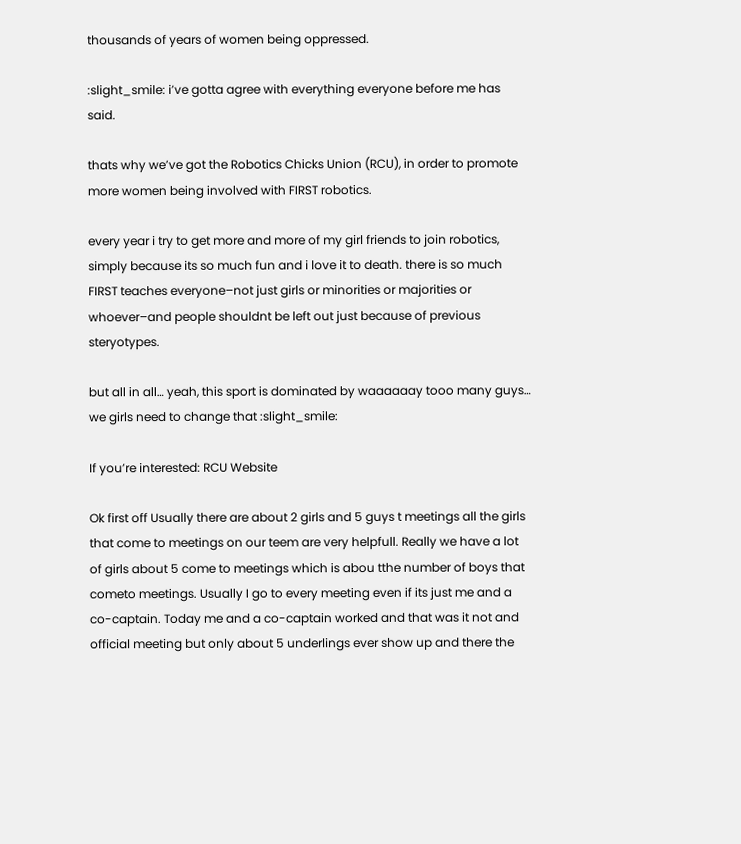thousands of years of women being oppressed.

:slight_smile: i’ve gotta agree with everything everyone before me has said.

thats why we’ve got the Robotics Chicks Union (RCU), in order to promote more women being involved with FIRST robotics.

every year i try to get more and more of my girl friends to join robotics, simply because its so much fun and i love it to death. there is so much FIRST teaches everyone–not just girls or minorities or majorities or whoever–and people shouldnt be left out just because of previous steryotypes.

but all in all… yeah, this sport is dominated by waaaaaay tooo many guys… we girls need to change that :slight_smile:

If you’re interested: RCU Website

Ok first off Usually there are about 2 girls and 5 guys t meetings all the girls that come to meetings on our teem are very helpfull. Really we have a lot of girls about 5 come to meetings which is abou tthe number of boys that cometo meetings. Usually I go to every meeting even if its just me and a co-captain. Today me and a co-captain worked and that was it not and official meeting but only about 5 underlings ever show up and there the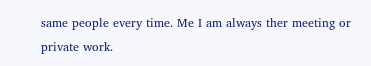same people every time. Me I am always ther meeting or private work.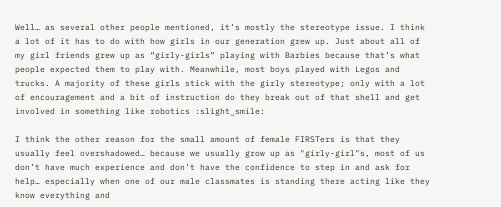Well… as several other people mentioned, it’s mostly the stereotype issue. I think a lot of it has to do with how girls in our generation grew up. Just about all of my girl friends grew up as “girly-girls” playing with Barbies because that’s what people expected them to play with. Meanwhile, most boys played with Legos and trucks. A majority of these girls stick with the girly stereotype; only with a lot of encouragement and a bit of instruction do they break out of that shell and get involved in something like robotics :slight_smile:

I think the other reason for the small amount of female FIRSTers is that they usually feel overshadowed… because we usually grow up as "girly-girl"s, most of us don’t have much experience and don’t have the confidence to step in and ask for help… especially when one of our male classmates is standing there acting like they know everything and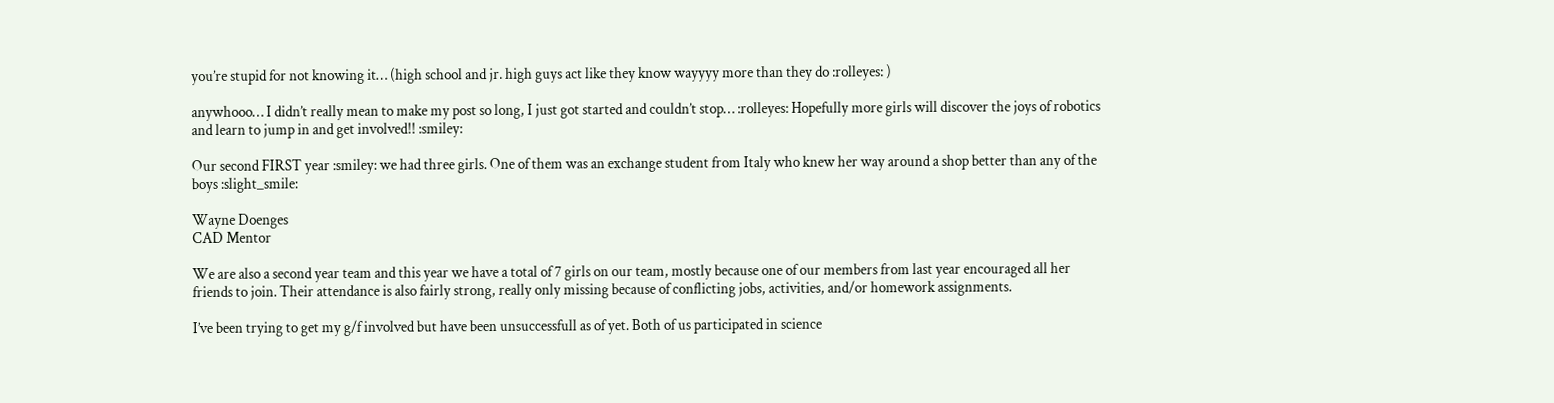you’re stupid for not knowing it… (high school and jr. high guys act like they know wayyyy more than they do :rolleyes: )

anywhooo… I didn’t really mean to make my post so long, I just got started and couldn’t stop… :rolleyes: Hopefully more girls will discover the joys of robotics and learn to jump in and get involved!! :smiley:

Our second FIRST year :smiley: we had three girls. One of them was an exchange student from Italy who knew her way around a shop better than any of the boys :slight_smile:

Wayne Doenges
CAD Mentor

We are also a second year team and this year we have a total of 7 girls on our team, mostly because one of our members from last year encouraged all her friends to join. Their attendance is also fairly strong, really only missing because of conflicting jobs, activities, and/or homework assignments.

I’ve been trying to get my g/f involved but have been unsuccessfull as of yet. Both of us participated in science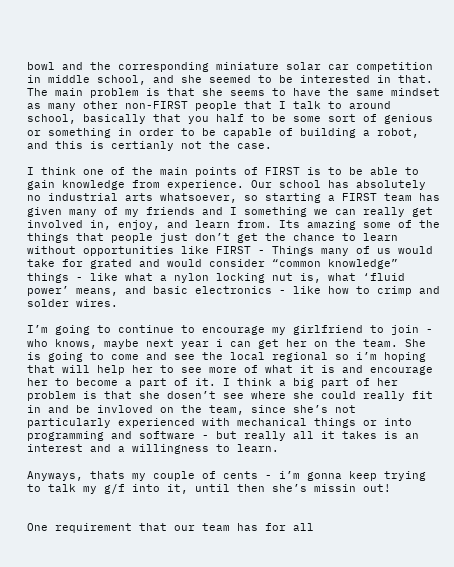bowl and the corresponding miniature solar car competition in middle school, and she seemed to be interested in that. The main problem is that she seems to have the same mindset as many other non-FIRST people that I talk to around school, basically that you half to be some sort of genious or something in order to be capable of building a robot, and this is certianly not the case.

I think one of the main points of FIRST is to be able to gain knowledge from experience. Our school has absolutely no industrial arts whatsoever, so starting a FIRST team has given many of my friends and I something we can really get involved in, enjoy, and learn from. Its amazing some of the things that people just don’t get the chance to learn without opportunities like FIRST - Things many of us would take for grated and would consider “common knowledge” things - like what a nylon locking nut is, what ‘fluid power’ means, and basic electronics - like how to crimp and solder wires.

I’m going to continue to encourage my girlfriend to join - who knows, maybe next year i can get her on the team. She is going to come and see the local regional so i’m hoping that will help her to see more of what it is and encourage her to become a part of it. I think a big part of her problem is that she dosen’t see where she could really fit in and be invloved on the team, since she’s not particularly experienced with mechanical things or into programming and software - but really all it takes is an interest and a willingness to learn.

Anyways, thats my couple of cents - i’m gonna keep trying to talk my g/f into it, until then she’s missin out!


One requirement that our team has for all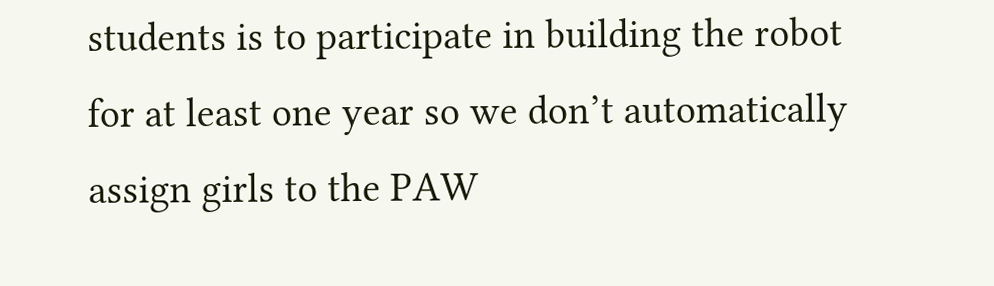students is to participate in building the robot for at least one year so we don’t automatically assign girls to the PAW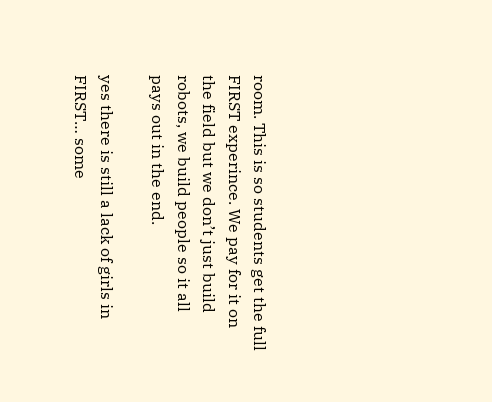room. This is so students get the full FIRST experince. We pay for it on the field but we don’t just build robots, we build people so it all pays out in the end.

yes there is still a lack of girls in FIRST… some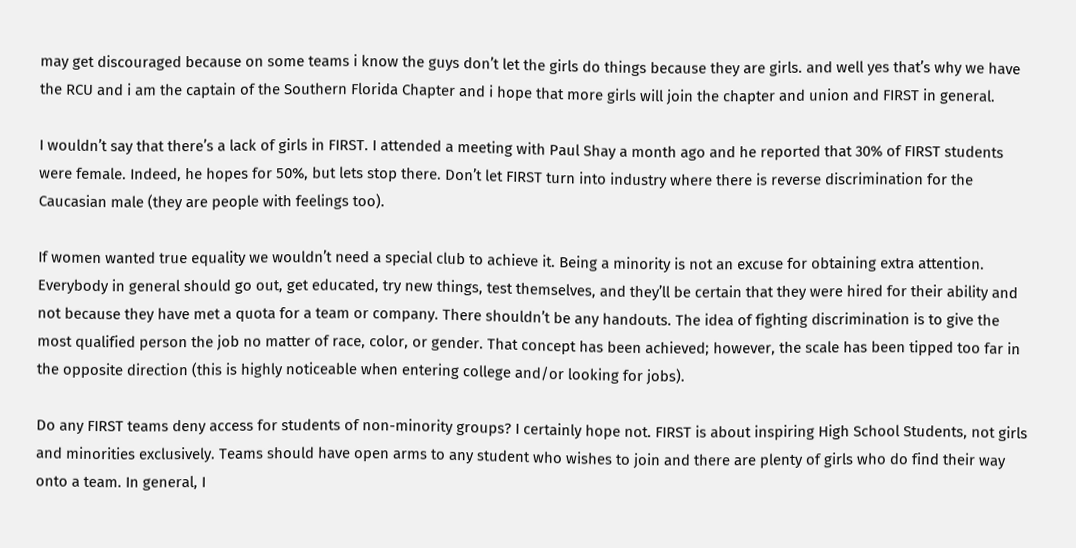may get discouraged because on some teams i know the guys don’t let the girls do things because they are girls. and well yes that’s why we have the RCU and i am the captain of the Southern Florida Chapter and i hope that more girls will join the chapter and union and FIRST in general.

I wouldn’t say that there’s a lack of girls in FIRST. I attended a meeting with Paul Shay a month ago and he reported that 30% of FIRST students were female. Indeed, he hopes for 50%, but lets stop there. Don’t let FIRST turn into industry where there is reverse discrimination for the Caucasian male (they are people with feelings too).

If women wanted true equality we wouldn’t need a special club to achieve it. Being a minority is not an excuse for obtaining extra attention. Everybody in general should go out, get educated, try new things, test themselves, and they’ll be certain that they were hired for their ability and not because they have met a quota for a team or company. There shouldn’t be any handouts. The idea of fighting discrimination is to give the most qualified person the job no matter of race, color, or gender. That concept has been achieved; however, the scale has been tipped too far in the opposite direction (this is highly noticeable when entering college and/or looking for jobs).

Do any FIRST teams deny access for students of non-minority groups? I certainly hope not. FIRST is about inspiring High School Students, not girls and minorities exclusively. Teams should have open arms to any student who wishes to join and there are plenty of girls who do find their way onto a team. In general, I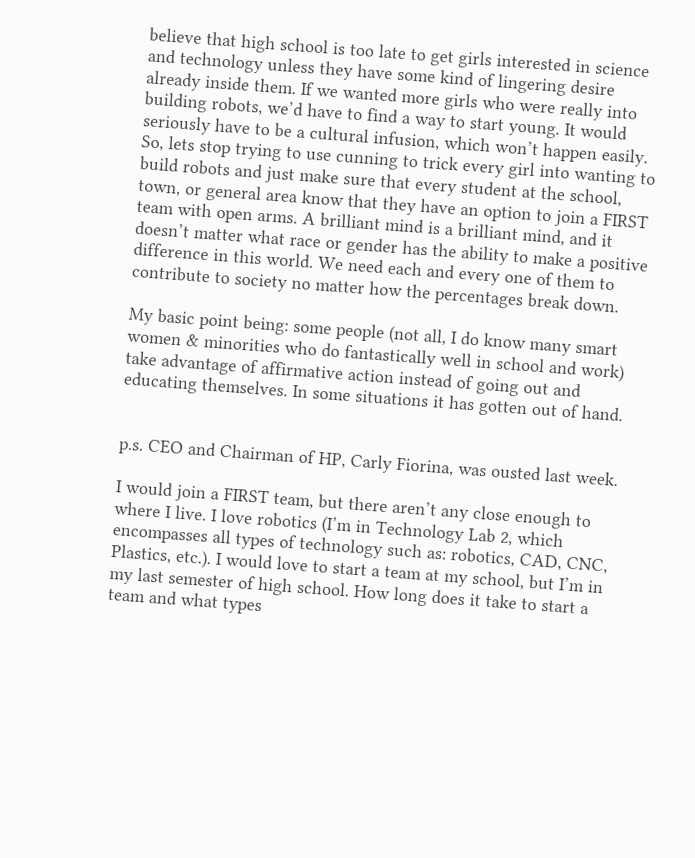believe that high school is too late to get girls interested in science and technology unless they have some kind of lingering desire already inside them. If we wanted more girls who were really into building robots, we’d have to find a way to start young. It would seriously have to be a cultural infusion, which won’t happen easily. So, lets stop trying to use cunning to trick every girl into wanting to build robots and just make sure that every student at the school, town, or general area know that they have an option to join a FIRST team with open arms. A brilliant mind is a brilliant mind, and it doesn’t matter what race or gender has the ability to make a positive difference in this world. We need each and every one of them to contribute to society no matter how the percentages break down.

My basic point being: some people (not all, I do know many smart women & minorities who do fantastically well in school and work) take advantage of affirmative action instead of going out and educating themselves. In some situations it has gotten out of hand.


p.s. CEO and Chairman of HP, Carly Fiorina, was ousted last week.

I would join a FIRST team, but there aren’t any close enough to where I live. I love robotics (I’m in Technology Lab 2, which encompasses all types of technology such as: robotics, CAD, CNC, Plastics, etc.). I would love to start a team at my school, but I’m in my last semester of high school. How long does it take to start a team and what types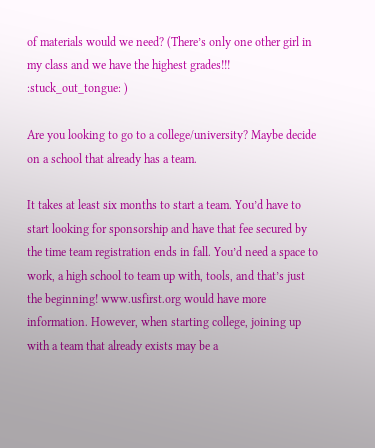of materials would we need? (There’s only one other girl in my class and we have the highest grades!!! :stuck_out_tongue: )

Are you looking to go to a college/university? Maybe decide on a school that already has a team.

It takes at least six months to start a team. You’d have to start looking for sponsorship and have that fee secured by the time team registration ends in fall. You’d need a space to work, a high school to team up with, tools, and that’s just the beginning! www.usfirst.org would have more information. However, when starting college, joining up with a team that already exists may be a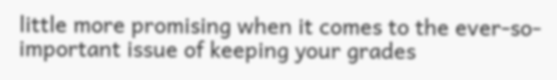little more promising when it comes to the ever-so-important issue of keeping your grades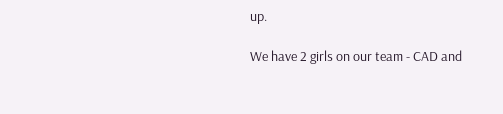up.

We have 2 girls on our team - CAD and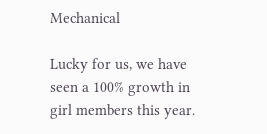Mechanical

Lucky for us, we have seen a 100% growth in girl members this year.